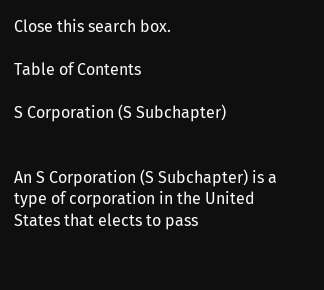Close this search box.

Table of Contents

S Corporation (S Subchapter)


An S Corporation (S Subchapter) is a type of corporation in the United States that elects to pass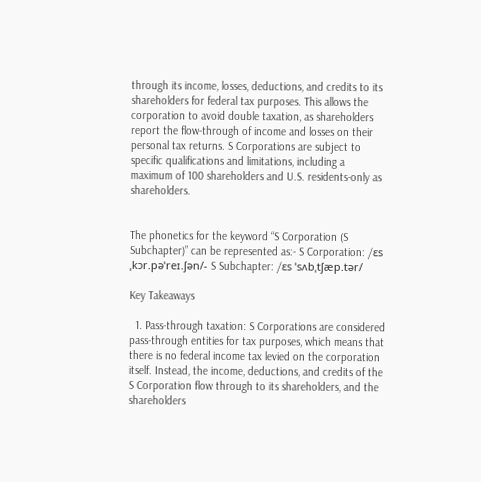through its income, losses, deductions, and credits to its shareholders for federal tax purposes. This allows the corporation to avoid double taxation, as shareholders report the flow-through of income and losses on their personal tax returns. S Corporations are subject to specific qualifications and limitations, including a maximum of 100 shareholders and U.S. residents-only as shareholders.


The phonetics for the keyword “S Corporation (S Subchapter)” can be represented as:- S Corporation: /ɛs ˌkɔr.pəˈreɪ.ʃən/- S Subchapter: /ɛs ˈsʌbˌtʃæp.tər/

Key Takeaways

  1. Pass-through taxation: S Corporations are considered pass-through entities for tax purposes, which means that there is no federal income tax levied on the corporation itself. Instead, the income, deductions, and credits of the S Corporation flow through to its shareholders, and the shareholders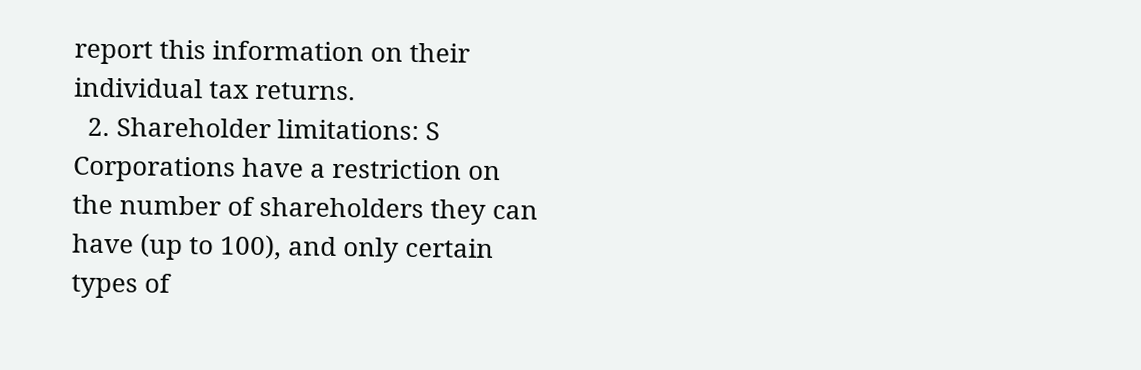report this information on their individual tax returns.
  2. Shareholder limitations: S Corporations have a restriction on the number of shareholders they can have (up to 100), and only certain types of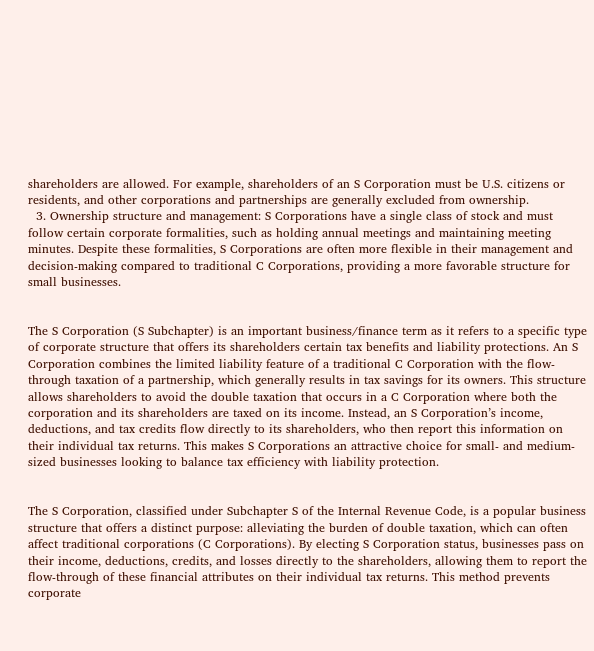shareholders are allowed. For example, shareholders of an S Corporation must be U.S. citizens or residents, and other corporations and partnerships are generally excluded from ownership.
  3. Ownership structure and management: S Corporations have a single class of stock and must follow certain corporate formalities, such as holding annual meetings and maintaining meeting minutes. Despite these formalities, S Corporations are often more flexible in their management and decision-making compared to traditional C Corporations, providing a more favorable structure for small businesses.


The S Corporation (S Subchapter) is an important business/finance term as it refers to a specific type of corporate structure that offers its shareholders certain tax benefits and liability protections. An S Corporation combines the limited liability feature of a traditional C Corporation with the flow-through taxation of a partnership, which generally results in tax savings for its owners. This structure allows shareholders to avoid the double taxation that occurs in a C Corporation where both the corporation and its shareholders are taxed on its income. Instead, an S Corporation’s income, deductions, and tax credits flow directly to its shareholders, who then report this information on their individual tax returns. This makes S Corporations an attractive choice for small- and medium-sized businesses looking to balance tax efficiency with liability protection.


The S Corporation, classified under Subchapter S of the Internal Revenue Code, is a popular business structure that offers a distinct purpose: alleviating the burden of double taxation, which can often affect traditional corporations (C Corporations). By electing S Corporation status, businesses pass on their income, deductions, credits, and losses directly to the shareholders, allowing them to report the flow-through of these financial attributes on their individual tax returns. This method prevents corporate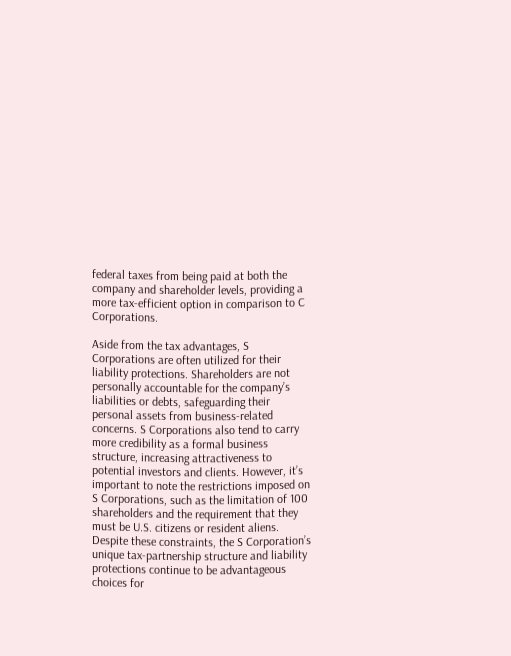federal taxes from being paid at both the company and shareholder levels, providing a more tax-efficient option in comparison to C Corporations.

Aside from the tax advantages, S Corporations are often utilized for their liability protections. Shareholders are not personally accountable for the company’s liabilities or debts, safeguarding their personal assets from business-related concerns. S Corporations also tend to carry more credibility as a formal business structure, increasing attractiveness to potential investors and clients. However, it’s important to note the restrictions imposed on S Corporations, such as the limitation of 100 shareholders and the requirement that they must be U.S. citizens or resident aliens. Despite these constraints, the S Corporation’s unique tax-partnership structure and liability protections continue to be advantageous choices for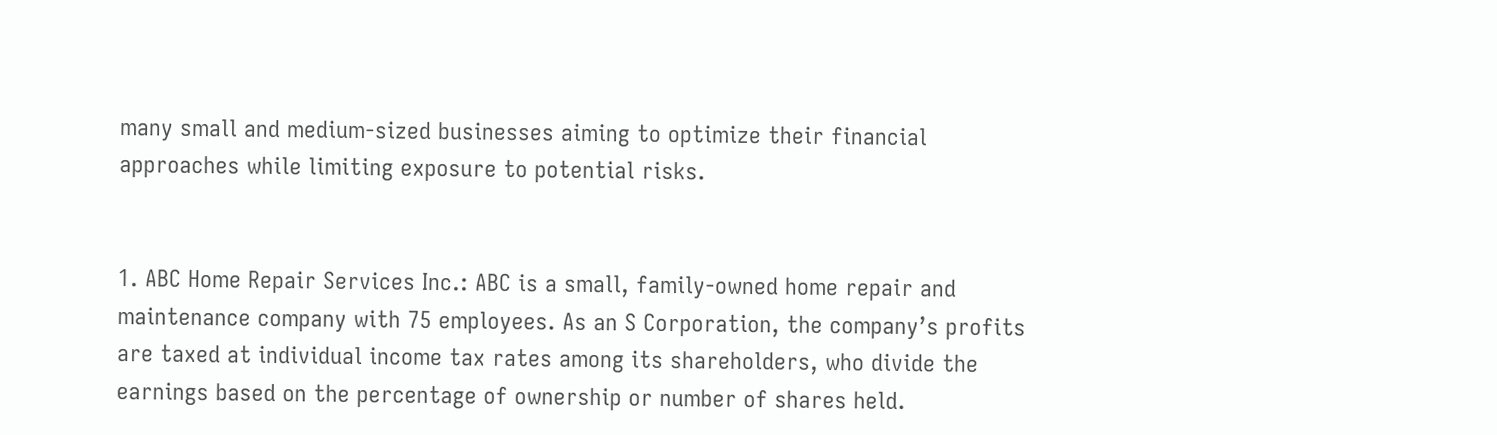many small and medium-sized businesses aiming to optimize their financial approaches while limiting exposure to potential risks.


1. ABC Home Repair Services Inc.: ABC is a small, family-owned home repair and maintenance company with 75 employees. As an S Corporation, the company’s profits are taxed at individual income tax rates among its shareholders, who divide the earnings based on the percentage of ownership or number of shares held.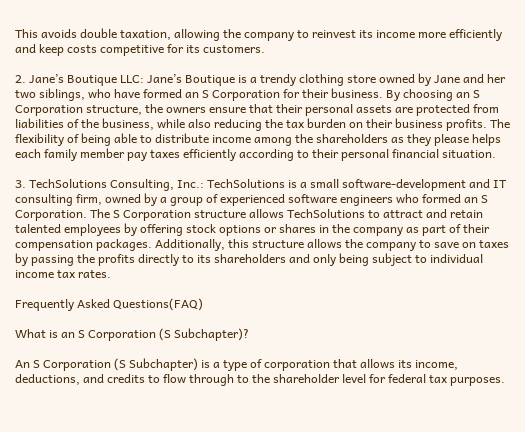This avoids double taxation, allowing the company to reinvest its income more efficiently and keep costs competitive for its customers.

2. Jane’s Boutique LLC: Jane’s Boutique is a trendy clothing store owned by Jane and her two siblings, who have formed an S Corporation for their business. By choosing an S Corporation structure, the owners ensure that their personal assets are protected from liabilities of the business, while also reducing the tax burden on their business profits. The flexibility of being able to distribute income among the shareholders as they please helps each family member pay taxes efficiently according to their personal financial situation.

3. TechSolutions Consulting, Inc.: TechSolutions is a small software-development and IT consulting firm, owned by a group of experienced software engineers who formed an S Corporation. The S Corporation structure allows TechSolutions to attract and retain talented employees by offering stock options or shares in the company as part of their compensation packages. Additionally, this structure allows the company to save on taxes by passing the profits directly to its shareholders and only being subject to individual income tax rates.

Frequently Asked Questions(FAQ)

What is an S Corporation (S Subchapter)?

An S Corporation (S Subchapter) is a type of corporation that allows its income, deductions, and credits to flow through to the shareholder level for federal tax purposes.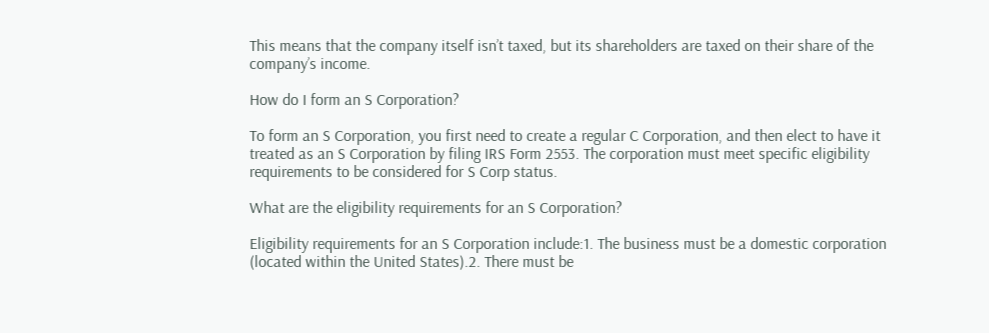This means that the company itself isn’t taxed, but its shareholders are taxed on their share of the company’s income.

How do I form an S Corporation?

To form an S Corporation, you first need to create a regular C Corporation, and then elect to have it treated as an S Corporation by filing IRS Form 2553. The corporation must meet specific eligibility requirements to be considered for S Corp status.

What are the eligibility requirements for an S Corporation?

Eligibility requirements for an S Corporation include:1. The business must be a domestic corporation (located within the United States).2. There must be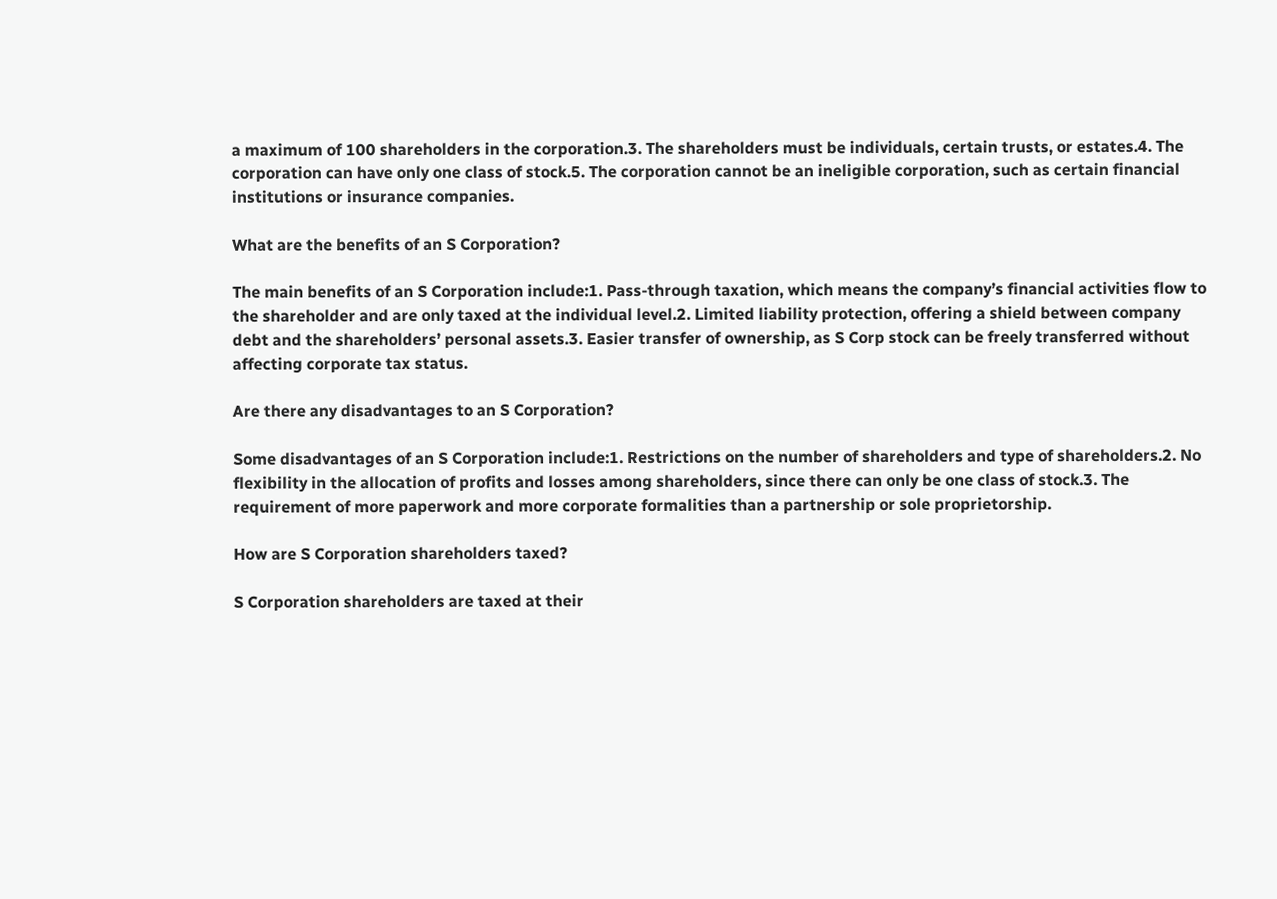a maximum of 100 shareholders in the corporation.3. The shareholders must be individuals, certain trusts, or estates.4. The corporation can have only one class of stock.5. The corporation cannot be an ineligible corporation, such as certain financial institutions or insurance companies.

What are the benefits of an S Corporation?

The main benefits of an S Corporation include:1. Pass-through taxation, which means the company’s financial activities flow to the shareholder and are only taxed at the individual level.2. Limited liability protection, offering a shield between company debt and the shareholders’ personal assets.3. Easier transfer of ownership, as S Corp stock can be freely transferred without affecting corporate tax status.

Are there any disadvantages to an S Corporation?

Some disadvantages of an S Corporation include:1. Restrictions on the number of shareholders and type of shareholders.2. No flexibility in the allocation of profits and losses among shareholders, since there can only be one class of stock.3. The requirement of more paperwork and more corporate formalities than a partnership or sole proprietorship.

How are S Corporation shareholders taxed?

S Corporation shareholders are taxed at their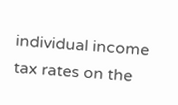individual income tax rates on the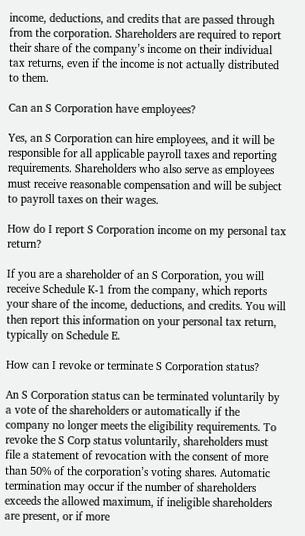income, deductions, and credits that are passed through from the corporation. Shareholders are required to report their share of the company’s income on their individual tax returns, even if the income is not actually distributed to them.

Can an S Corporation have employees?

Yes, an S Corporation can hire employees, and it will be responsible for all applicable payroll taxes and reporting requirements. Shareholders who also serve as employees must receive reasonable compensation and will be subject to payroll taxes on their wages.

How do I report S Corporation income on my personal tax return?

If you are a shareholder of an S Corporation, you will receive Schedule K-1 from the company, which reports your share of the income, deductions, and credits. You will then report this information on your personal tax return, typically on Schedule E.

How can I revoke or terminate S Corporation status?

An S Corporation status can be terminated voluntarily by a vote of the shareholders or automatically if the company no longer meets the eligibility requirements. To revoke the S Corp status voluntarily, shareholders must file a statement of revocation with the consent of more than 50% of the corporation’s voting shares. Automatic termination may occur if the number of shareholders exceeds the allowed maximum, if ineligible shareholders are present, or if more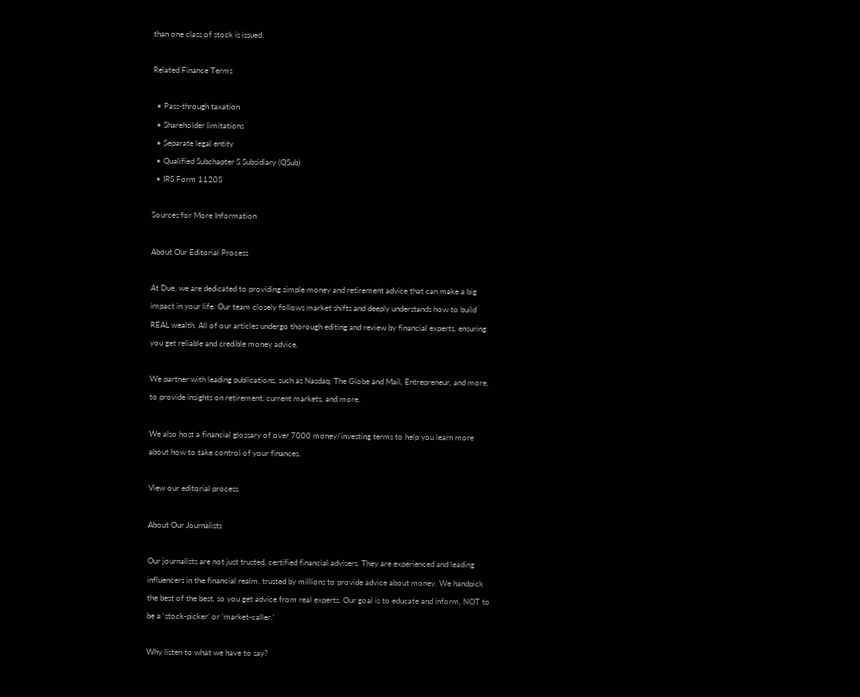than one class of stock is issued.

Related Finance Terms

  • Pass-through taxation
  • Shareholder limitations
  • Separate legal entity
  • Qualified Subchapter S Subsidiary (QSub)
  • IRS Form 1120S

Sources for More Information

About Our Editorial Process

At Due, we are dedicated to providing simple money and retirement advice that can make a big impact in your life. Our team closely follows market shifts and deeply understands how to build REAL wealth. All of our articles undergo thorough editing and review by financial experts, ensuring you get reliable and credible money advice.

We partner with leading publications, such as Nasdaq, The Globe and Mail, Entrepreneur, and more, to provide insights on retirement, current markets, and more.

We also host a financial glossary of over 7000 money/investing terms to help you learn more about how to take control of your finances.

View our editorial process

About Our Journalists

Our journalists are not just trusted, certified financial advisers. They are experienced and leading influencers in the financial realm, trusted by millions to provide advice about money. We handpick the best of the best, so you get advice from real experts. Our goal is to educate and inform, NOT to be a ‘stock-picker’ or ‘market-caller.’

Why listen to what we have to say?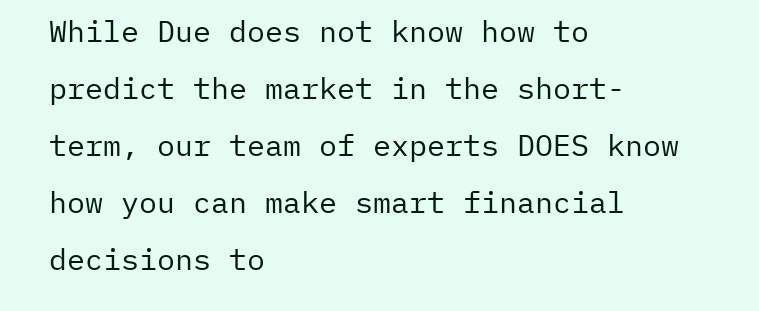While Due does not know how to predict the market in the short-term, our team of experts DOES know how you can make smart financial decisions to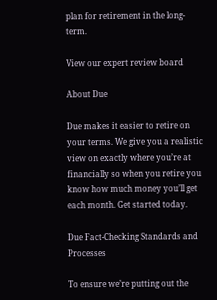plan for retirement in the long-term.

View our expert review board

About Due

Due makes it easier to retire on your terms. We give you a realistic view on exactly where you’re at financially so when you retire you know how much money you’ll get each month. Get started today.

Due Fact-Checking Standards and Processes

To ensure we’re putting out the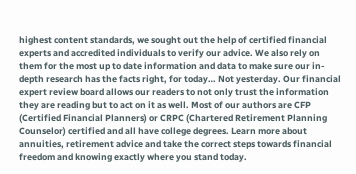highest content standards, we sought out the help of certified financial experts and accredited individuals to verify our advice. We also rely on them for the most up to date information and data to make sure our in-depth research has the facts right, for today… Not yesterday. Our financial expert review board allows our readers to not only trust the information they are reading but to act on it as well. Most of our authors are CFP (Certified Financial Planners) or CRPC (Chartered Retirement Planning Counselor) certified and all have college degrees. Learn more about annuities, retirement advice and take the correct steps towards financial freedom and knowing exactly where you stand today.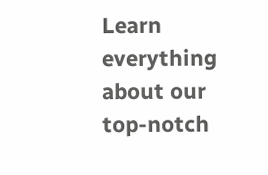Learn everything about our top-notch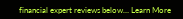financial expert reviews below… Learn More